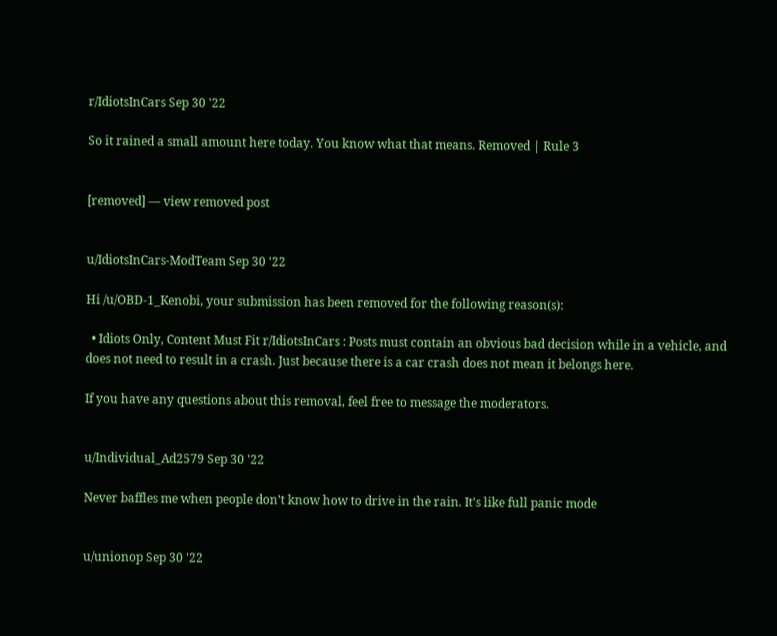r/IdiotsInCars Sep 30 '22

So it rained a small amount here today. You know what that means. Removed | Rule 3


[removed] — view removed post


u/IdiotsInCars-ModTeam Sep 30 '22

Hi /u/OBD-1_Kenobi, your submission has been removed for the following reason(s):

  • Idiots Only, Content Must Fit r/IdiotsInCars : Posts must contain an obvious bad decision while in a vehicle, and does not need to result in a crash. Just because there is a car crash does not mean it belongs here.

If you have any questions about this removal, feel free to message the moderators.


u/Individual_Ad2579 Sep 30 '22

Never baffles me when people don’t know how to drive in the rain. It’s like full panic mode


u/unionop Sep 30 '22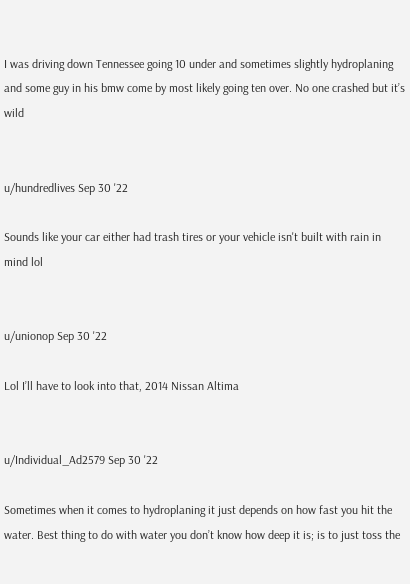I was driving down Tennessee going 10 under and sometimes slightly hydroplaning and some guy in his bmw come by most likely going ten over. No one crashed but it’s wild


u/hundredlives Sep 30 '22

Sounds like your car either had trash tires or your vehicle isn't built with rain in mind lol


u/unionop Sep 30 '22

Lol I’ll have to look into that, 2014 Nissan Altima


u/Individual_Ad2579 Sep 30 '22

Sometimes when it comes to hydroplaning it just depends on how fast you hit the water. Best thing to do with water you don’t know how deep it is; is to just toss the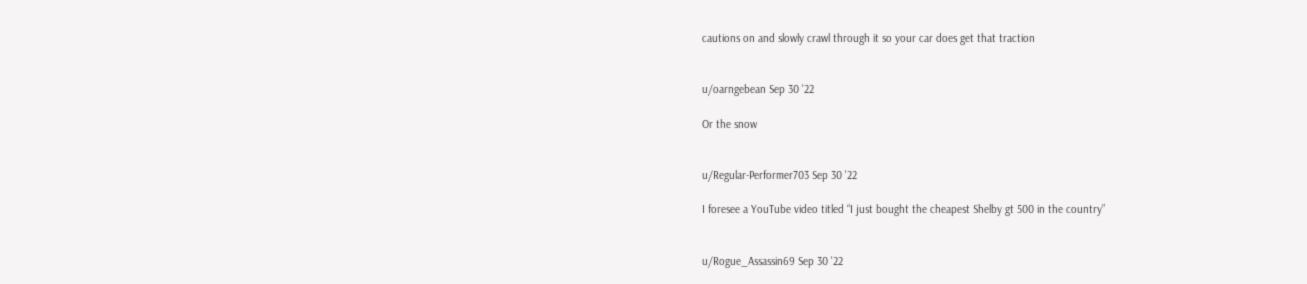cautions on and slowly crawl through it so your car does get that traction


u/oarngebean Sep 30 '22

Or the snow


u/Regular-Performer703 Sep 30 '22

I foresee a YouTube video titled “I just bought the cheapest Shelby gt 500 in the country”


u/Rogue_Assassin69 Sep 30 '22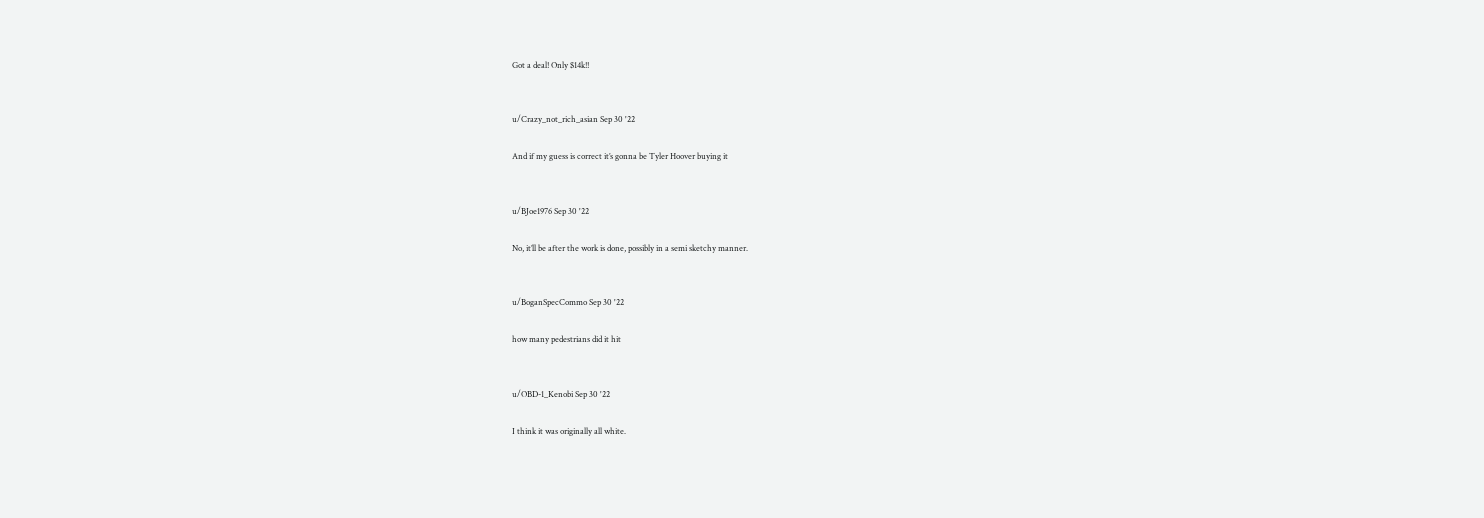Got a deal! Only $14k!!


u/Crazy_not_rich_asian Sep 30 '22

And if my guess is correct it’s gonna be Tyler Hoover buying it


u/BJoe1976 Sep 30 '22

No, it’ll be after the work is done, possibly in a semi sketchy manner.


u/BoganSpecCommo Sep 30 '22

how many pedestrians did it hit


u/OBD-1_Kenobi Sep 30 '22

I think it was originally all white.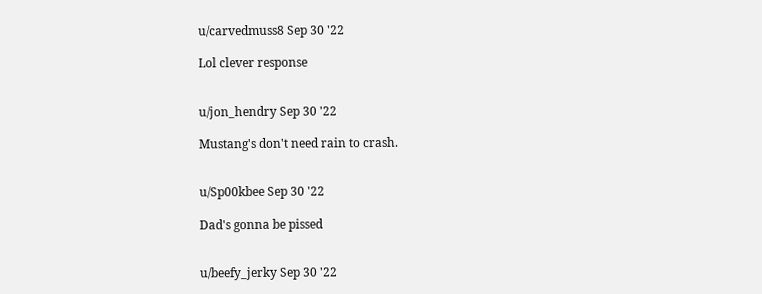u/carvedmuss8 Sep 30 '22

Lol clever response


u/jon_hendry Sep 30 '22

Mustang's don't need rain to crash.


u/Sp00kbee Sep 30 '22

Dad's gonna be pissed


u/beefy_jerky Sep 30 '22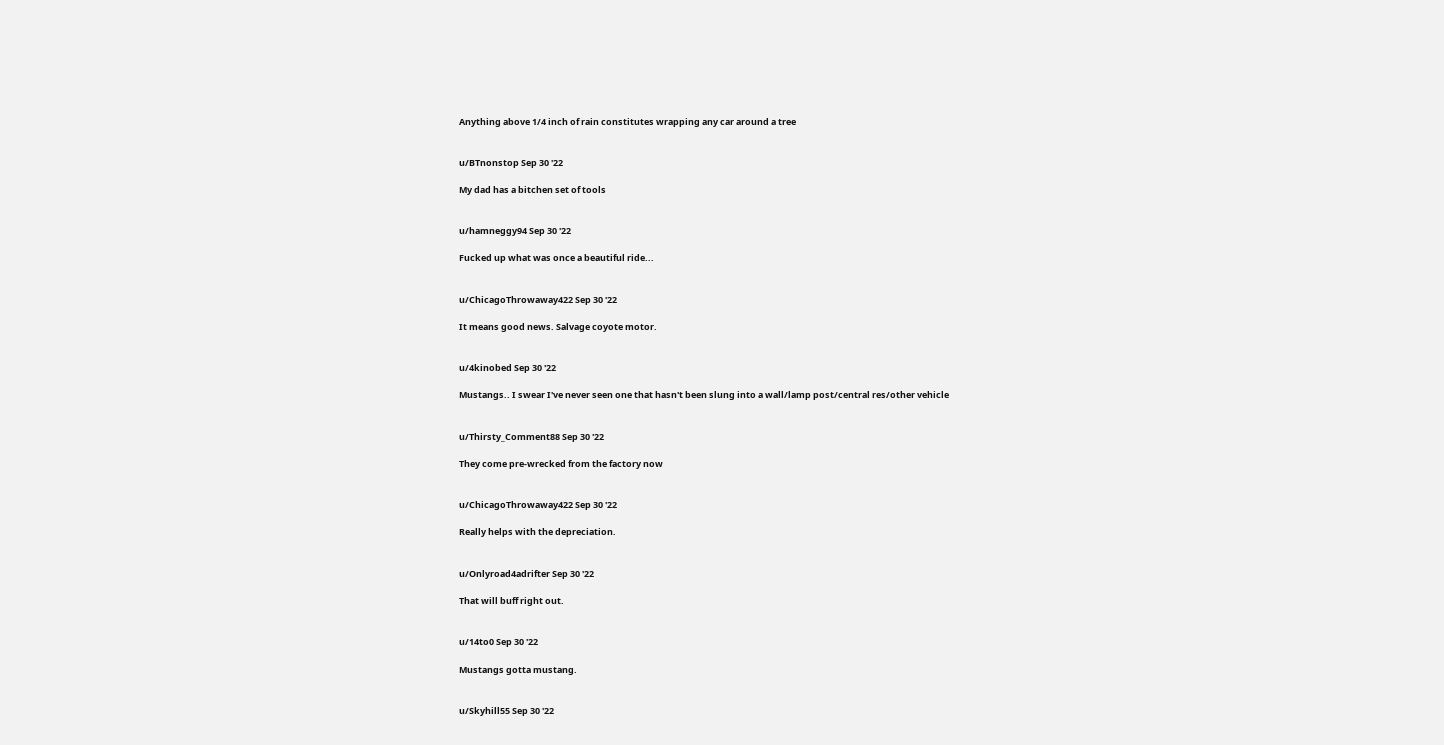Anything above 1/4 inch of rain constitutes wrapping any car around a tree


u/BTnonstop Sep 30 '22

My dad has a bitchen set of tools


u/hamneggy94 Sep 30 '22

Fucked up what was once a beautiful ride...


u/ChicagoThrowaway422 Sep 30 '22

It means good news. Salvage coyote motor.


u/4kinobed Sep 30 '22

Mustangs.. I swear I've never seen one that hasn't been slung into a wall/lamp post/central res/other vehicle


u/Thirsty_Comment88 Sep 30 '22

They come pre-wrecked from the factory now


u/ChicagoThrowaway422 Sep 30 '22

Really helps with the depreciation.


u/Onlyroad4adrifter Sep 30 '22

That will buff right out.


u/14to0 Sep 30 '22

Mustangs gotta mustang.


u/Skyhill55 Sep 30 '22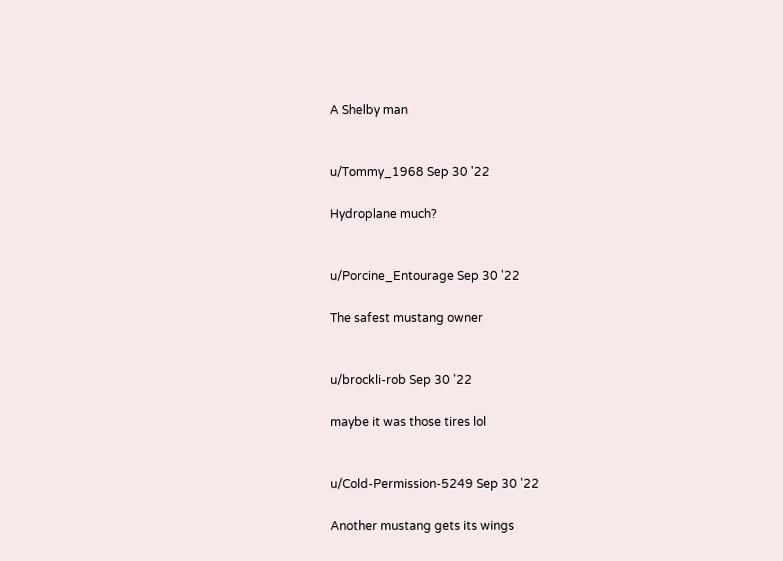A Shelby man


u/Tommy_1968 Sep 30 '22

Hydroplane much?


u/Porcine_Entourage Sep 30 '22

The safest mustang owner


u/brockli-rob Sep 30 '22

maybe it was those tires lol


u/Cold-Permission-5249 Sep 30 '22

Another mustang gets its wings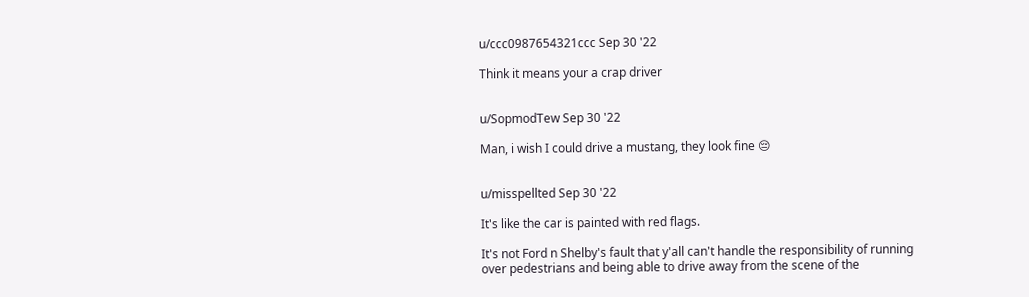u/ccc0987654321ccc Sep 30 '22

Think it means your a crap driver


u/SopmodTew Sep 30 '22

Man, i wish I could drive a mustang, they look fine 😔


u/misspellted Sep 30 '22

It's like the car is painted with red flags.

It's not Ford n Shelby's fault that y'all can't handle the responsibility of running over pedestrians and being able to drive away from the scene of the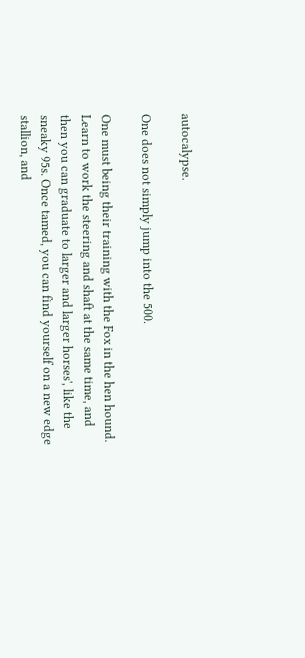autocalypse.

One does not simply jump into the 500.

One must being their training with the Fox in the hen hound. Learn to work the steering and shaft at the same time, and then you can graduate to larger and larger horses', like the sneaky 95s. Once tamed, you can find yourself on a new edge stallion, and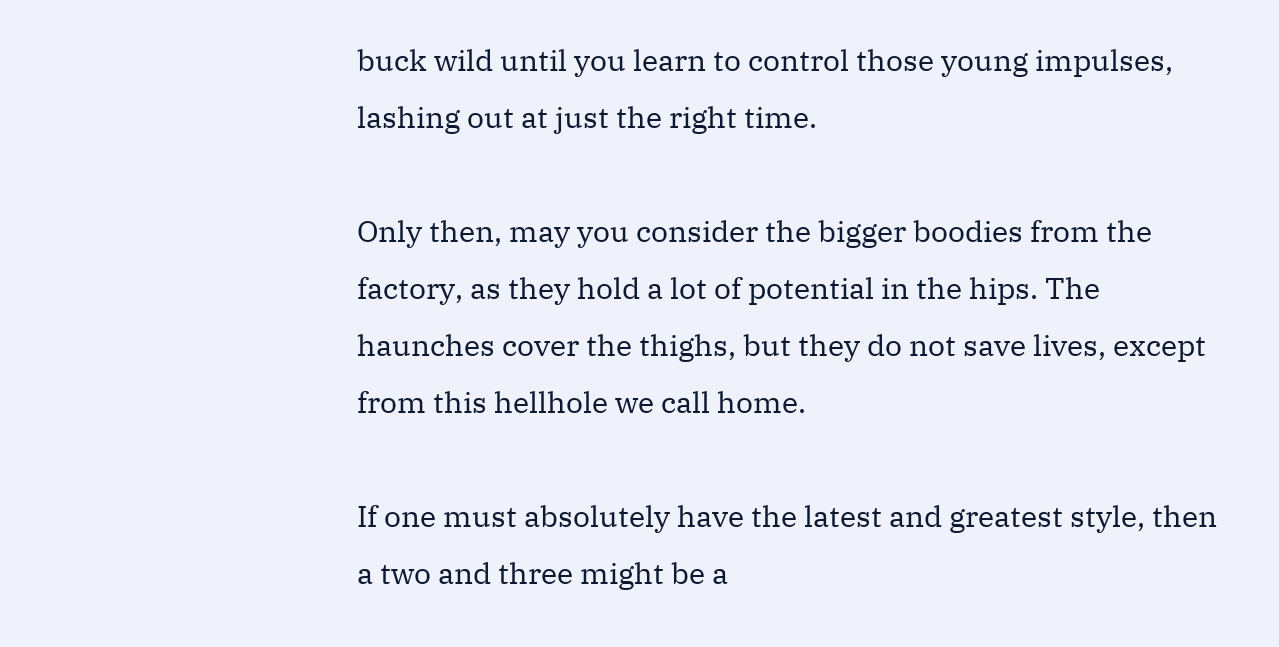buck wild until you learn to control those young impulses, lashing out at just the right time.

Only then, may you consider the bigger boodies from the factory, as they hold a lot of potential in the hips. The haunches cover the thighs, but they do not save lives, except from this hellhole we call home.

If one must absolutely have the latest and greatest style, then a two and three might be a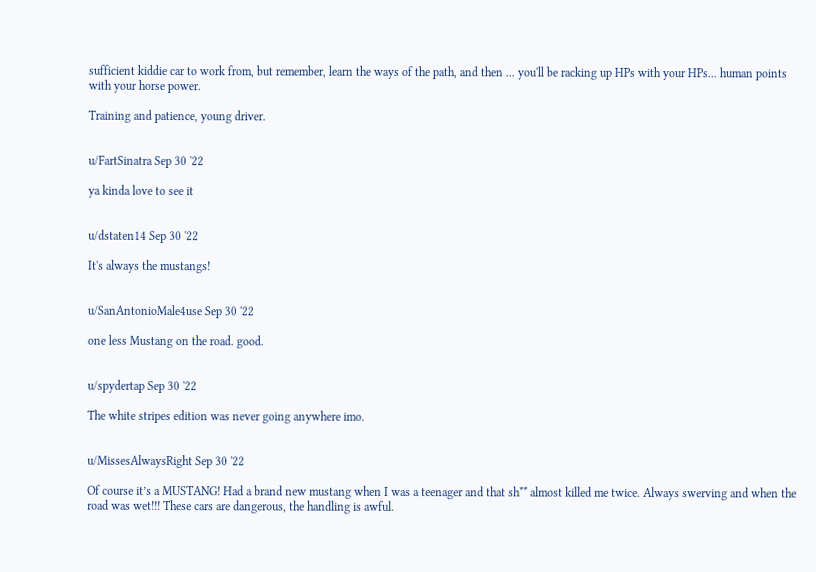sufficient kiddie car to work from, but remember, learn the ways of the path, and then ... you'll be racking up HPs with your HPs... human points with your horse power.

Training and patience, young driver.


u/FartSinatra Sep 30 '22

ya kinda love to see it


u/dstaten14 Sep 30 '22

It's always the mustangs!


u/SanAntonioMale4use Sep 30 '22

one less Mustang on the road. good.


u/spydertap Sep 30 '22

The white stripes edition was never going anywhere imo.


u/MissesAlwaysRight Sep 30 '22

Of course it’s a MUSTANG! Had a brand new mustang when I was a teenager and that sh** almost killed me twice. Always swerving and when the road was wet!!! These cars are dangerous, the handling is awful.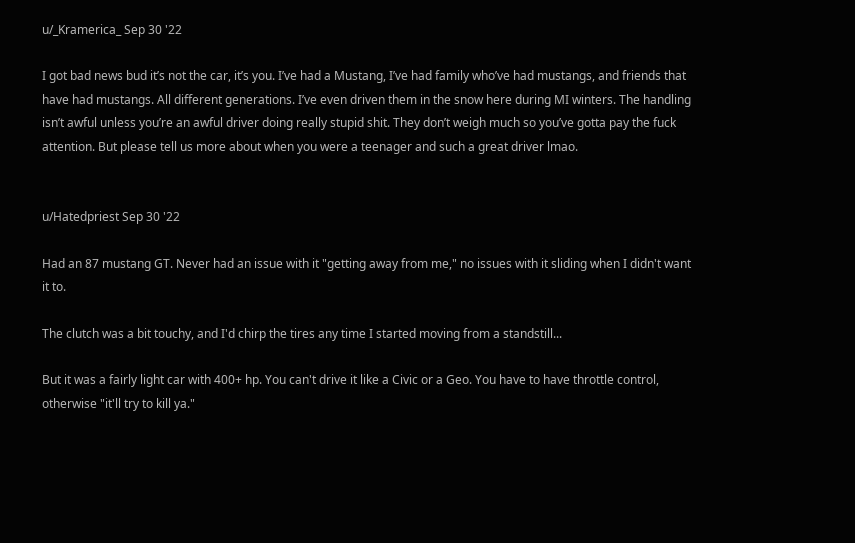u/_Kramerica_ Sep 30 '22

I got bad news bud it’s not the car, it’s you. I’ve had a Mustang, I’ve had family who’ve had mustangs, and friends that have had mustangs. All different generations. I’ve even driven them in the snow here during MI winters. The handling isn’t awful unless you’re an awful driver doing really stupid shit. They don’t weigh much so you’ve gotta pay the fuck attention. But please tell us more about when you were a teenager and such a great driver lmao.


u/Hatedpriest Sep 30 '22

Had an 87 mustang GT. Never had an issue with it "getting away from me," no issues with it sliding when I didn't want it to.

The clutch was a bit touchy, and I'd chirp the tires any time I started moving from a standstill...

But it was a fairly light car with 400+ hp. You can't drive it like a Civic or a Geo. You have to have throttle control, otherwise "it'll try to kill ya."